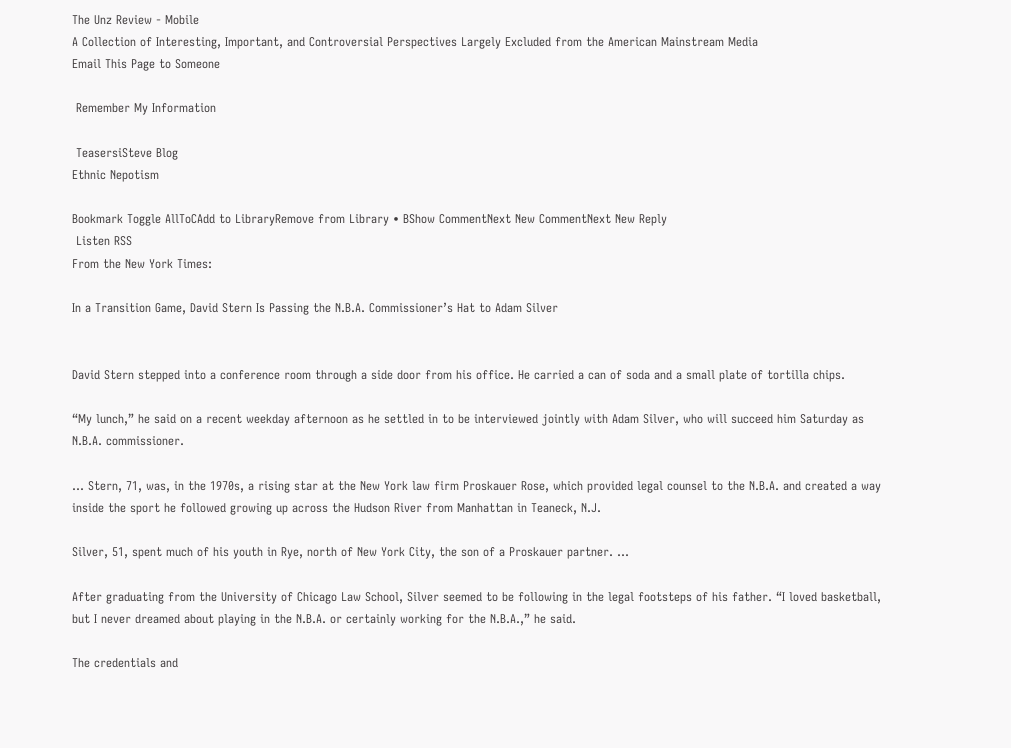The Unz Review - Mobile
A Collection of Interesting, Important, and Controversial Perspectives Largely Excluded from the American Mainstream Media
Email This Page to Someone

 Remember My Information

 TeasersiSteve Blog
Ethnic Nepotism

Bookmark Toggle AllToCAdd to LibraryRemove from Library • BShow CommentNext New CommentNext New Reply
 Listen RSS
From the New York Times:

In a Transition Game, David Stern Is Passing the N.B.A. Commissioner’s Hat to Adam Silver


David Stern stepped into a conference room through a side door from his office. He carried a can of soda and a small plate of tortilla chips.

“My lunch,” he said on a recent weekday afternoon as he settled in to be interviewed jointly with Adam Silver, who will succeed him Saturday as N.B.A. commissioner.

… Stern, 71, was, in the 1970s, a rising star at the New York law firm Proskauer Rose, which provided legal counsel to the N.B.A. and created a way inside the sport he followed growing up across the Hudson River from Manhattan in Teaneck, N.J.

Silver, 51, spent much of his youth in Rye, north of New York City, the son of a Proskauer partner. …

After graduating from the University of Chicago Law School, Silver seemed to be following in the legal footsteps of his father. “I loved basketball, but I never dreamed about playing in the N.B.A. or certainly working for the N.B.A.,” he said.

The credentials and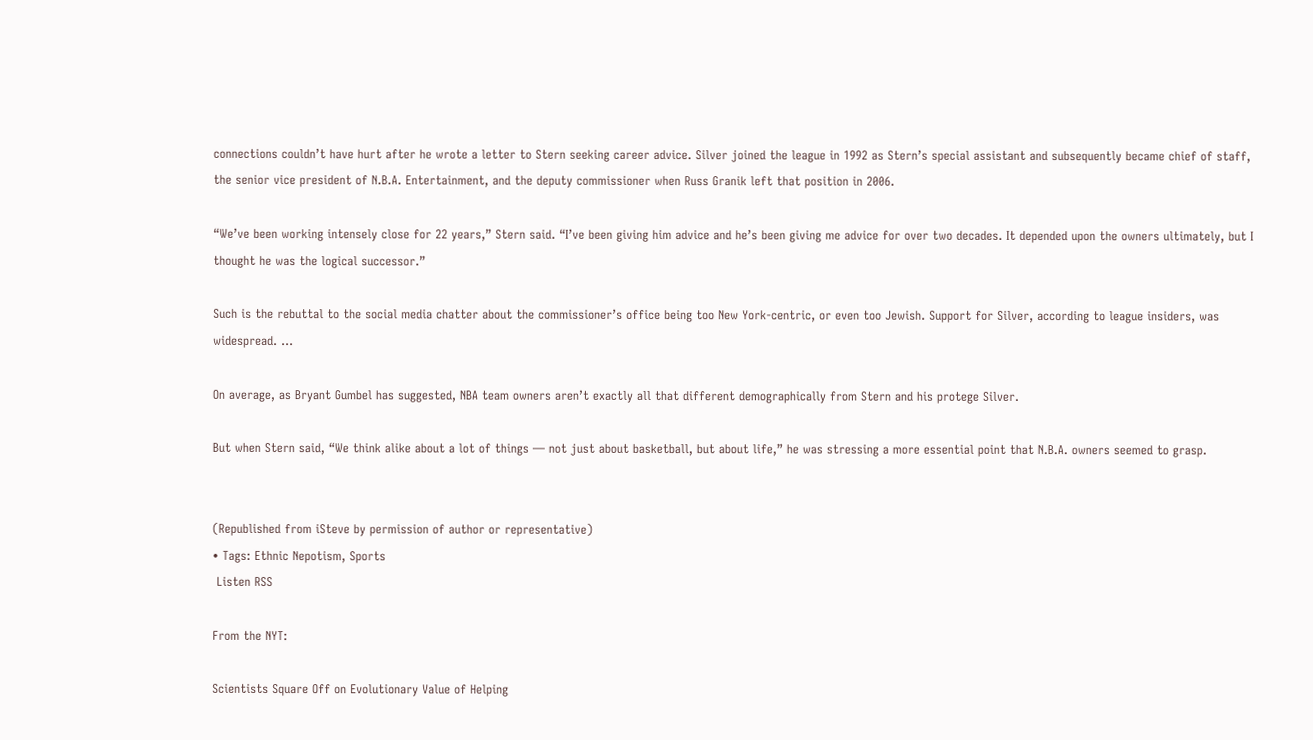connections couldn’t have hurt after he wrote a letter to Stern seeking career advice. Silver joined the league in 1992 as Stern’s special assistant and subsequently became chief of staff, the senior vice president of N.B.A. Entertainment, and the deputy commissioner when Russ Granik left that position in 2006.

“We’ve been working intensely close for 22 years,” Stern said. “I’ve been giving him advice and he’s been giving me advice for over two decades. It depended upon the owners ultimately, but I thought he was the logical successor.”

Such is the rebuttal to the social media chatter about the commissioner’s office being too New York-centric, or even too Jewish. Support for Silver, according to league insiders, was widespread. …

On average, as Bryant Gumbel has suggested, NBA team owners aren’t exactly all that different demographically from Stern and his protege Silver.

But when Stern said, “We think alike about a lot of things — not just about basketball, but about life,” he was stressing a more essential point that N.B.A. owners seemed to grasp.


(Republished from iSteve by permission of author or representative)
• Tags: Ethnic Nepotism, Sports
 Listen RSS

From the NYT:

Scientists Square Off on Evolutionary Value of Helping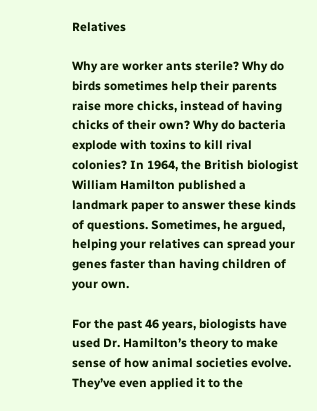Relatives

Why are worker ants sterile? Why do birds sometimes help their parents raise more chicks, instead of having chicks of their own? Why do bacteria explode with toxins to kill rival colonies? In 1964, the British biologist William Hamilton published a landmark paper to answer these kinds of questions. Sometimes, he argued, helping your relatives can spread your genes faster than having children of your own.

For the past 46 years, biologists have used Dr. Hamilton’s theory to make sense of how animal societies evolve. They’ve even applied it to the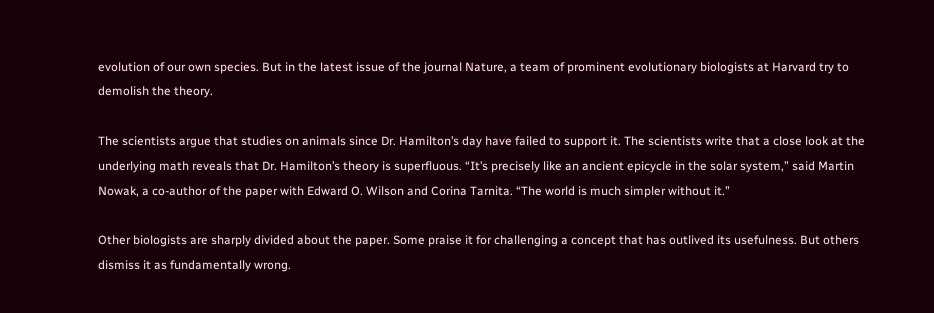evolution of our own species. But in the latest issue of the journal Nature, a team of prominent evolutionary biologists at Harvard try to demolish the theory.

The scientists argue that studies on animals since Dr. Hamilton’s day have failed to support it. The scientists write that a close look at the underlying math reveals that Dr. Hamilton’s theory is superfluous. “It’s precisely like an ancient epicycle in the solar system,” said Martin Nowak, a co-author of the paper with Edward O. Wilson and Corina Tarnita. “The world is much simpler without it.”

Other biologists are sharply divided about the paper. Some praise it for challenging a concept that has outlived its usefulness. But others dismiss it as fundamentally wrong.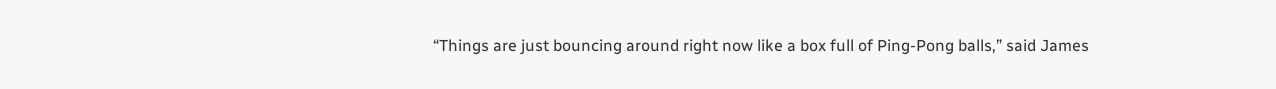“Things are just bouncing around right now like a box full of Ping-Pong balls,” said James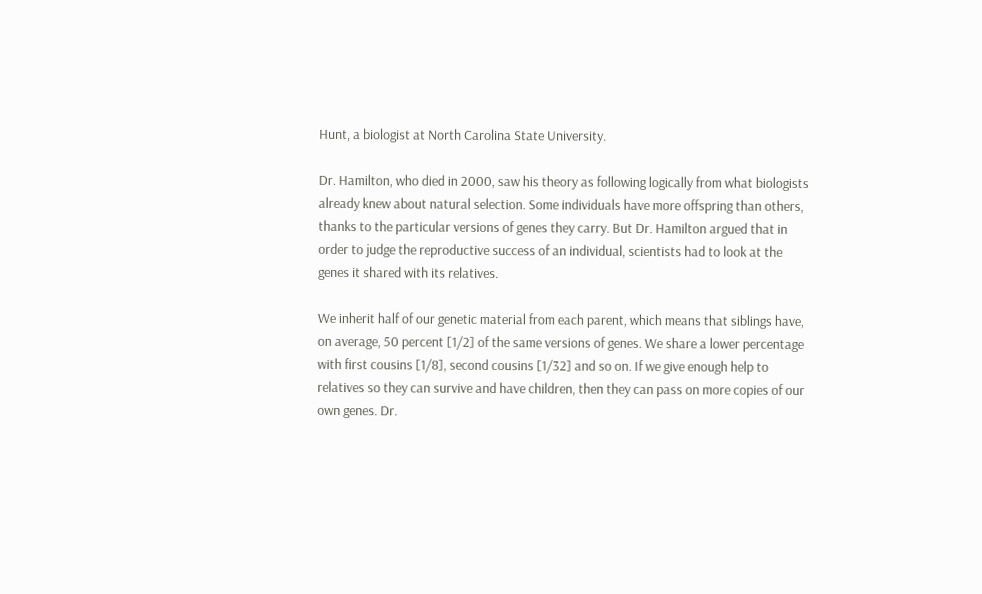Hunt, a biologist at North Carolina State University.

Dr. Hamilton, who died in 2000, saw his theory as following logically from what biologists already knew about natural selection. Some individuals have more offspring than others, thanks to the particular versions of genes they carry. But Dr. Hamilton argued that in order to judge the reproductive success of an individual, scientists had to look at the genes it shared with its relatives.

We inherit half of our genetic material from each parent, which means that siblings have, on average, 50 percent [1/2] of the same versions of genes. We share a lower percentage with first cousins [1/8], second cousins [1/32] and so on. If we give enough help to relatives so they can survive and have children, then they can pass on more copies of our own genes. Dr.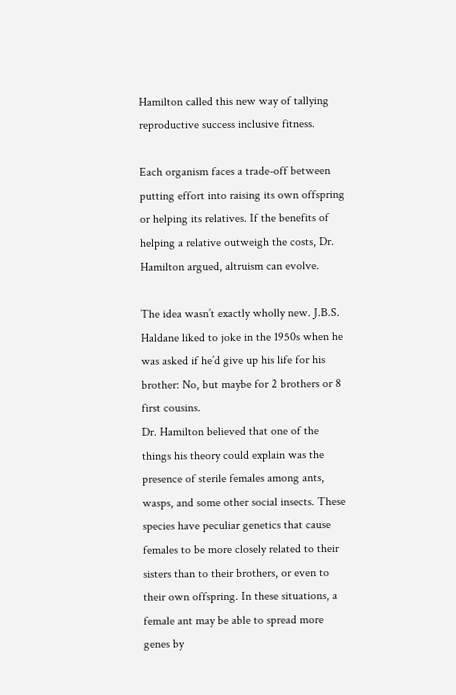Hamilton called this new way of tallying reproductive success inclusive fitness.

Each organism faces a trade-off between putting effort into raising its own offspring or helping its relatives. If the benefits of helping a relative outweigh the costs, Dr. Hamilton argued, altruism can evolve.

The idea wasn’t exactly wholly new. J.B.S. Haldane liked to joke in the 1950s when he was asked if he’d give up his life for his brother: No, but maybe for 2 brothers or 8 first cousins.
Dr. Hamilton believed that one of the things his theory could explain was the presence of sterile females among ants, wasps, and some other social insects. These species have peculiar genetics that cause females to be more closely related to their sisters than to their brothers, or even to their own offspring. In these situations, a female ant may be able to spread more genes by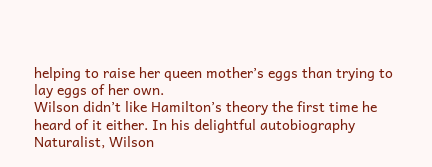helping to raise her queen mother’s eggs than trying to lay eggs of her own.
Wilson didn’t like Hamilton’s theory the first time he heard of it either. In his delightful autobiography Naturalist, Wilson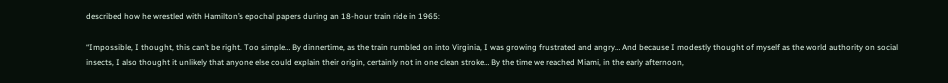described how he wrestled with Hamilton’s epochal papers during an 18-hour train ride in 1965:

“Impossible, I thought, this can’t be right. Too simple… By dinnertime, as the train rumbled on into Virginia, I was growing frustrated and angry… And because I modestly thought of myself as the world authority on social insects, I also thought it unlikely that anyone else could explain their origin, certainly not in one clean stroke… By the time we reached Miami, in the early afternoon,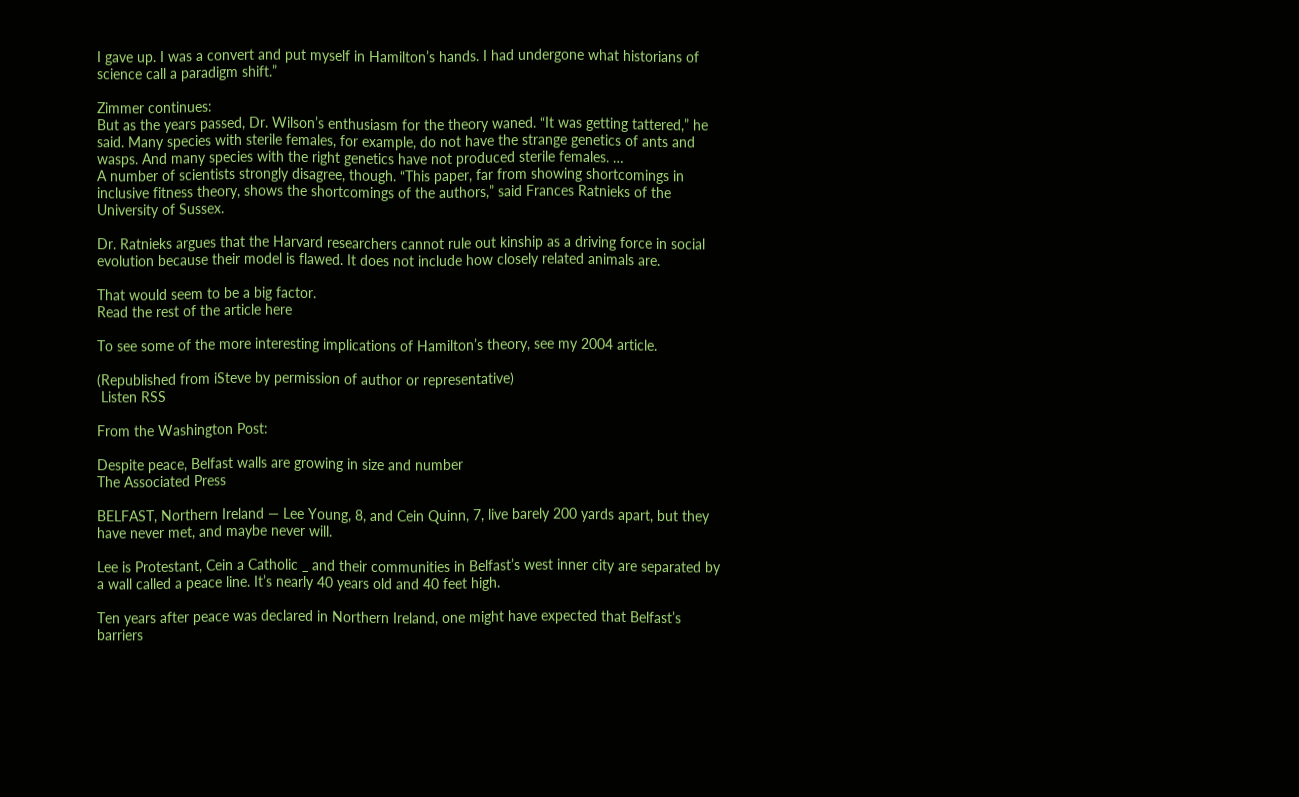I gave up. I was a convert and put myself in Hamilton’s hands. I had undergone what historians of science call a paradigm shift.”

Zimmer continues:
But as the years passed, Dr. Wilson’s enthusiasm for the theory waned. “It was getting tattered,” he said. Many species with sterile females, for example, do not have the strange genetics of ants and wasps. And many species with the right genetics have not produced sterile females. …
A number of scientists strongly disagree, though. “This paper, far from showing shortcomings in inclusive fitness theory, shows the shortcomings of the authors,” said Frances Ratnieks of the University of Sussex.

Dr. Ratnieks argues that the Harvard researchers cannot rule out kinship as a driving force in social evolution because their model is flawed. It does not include how closely related animals are.

That would seem to be a big factor.
Read the rest of the article here

To see some of the more interesting implications of Hamilton’s theory, see my 2004 article.

(Republished from iSteve by permission of author or representative)
 Listen RSS

From the Washington Post:

Despite peace, Belfast walls are growing in size and number
The Associated Press

BELFAST, Northern Ireland — Lee Young, 8, and Cein Quinn, 7, live barely 200 yards apart, but they have never met, and maybe never will.

Lee is Protestant, Cein a Catholic _ and their communities in Belfast’s west inner city are separated by a wall called a peace line. It’s nearly 40 years old and 40 feet high.

Ten years after peace was declared in Northern Ireland, one might have expected that Belfast’s barriers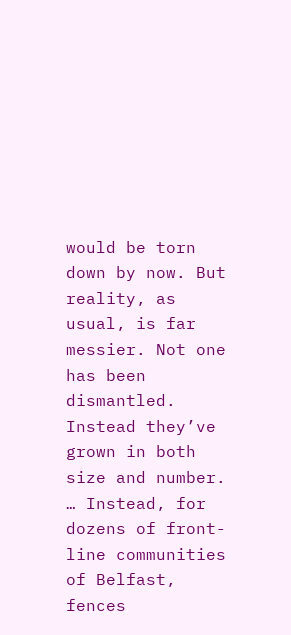would be torn down by now. But reality, as usual, is far messier. Not one has been dismantled. Instead they’ve grown in both size and number. … Instead, for dozens of front-line communities of Belfast, fences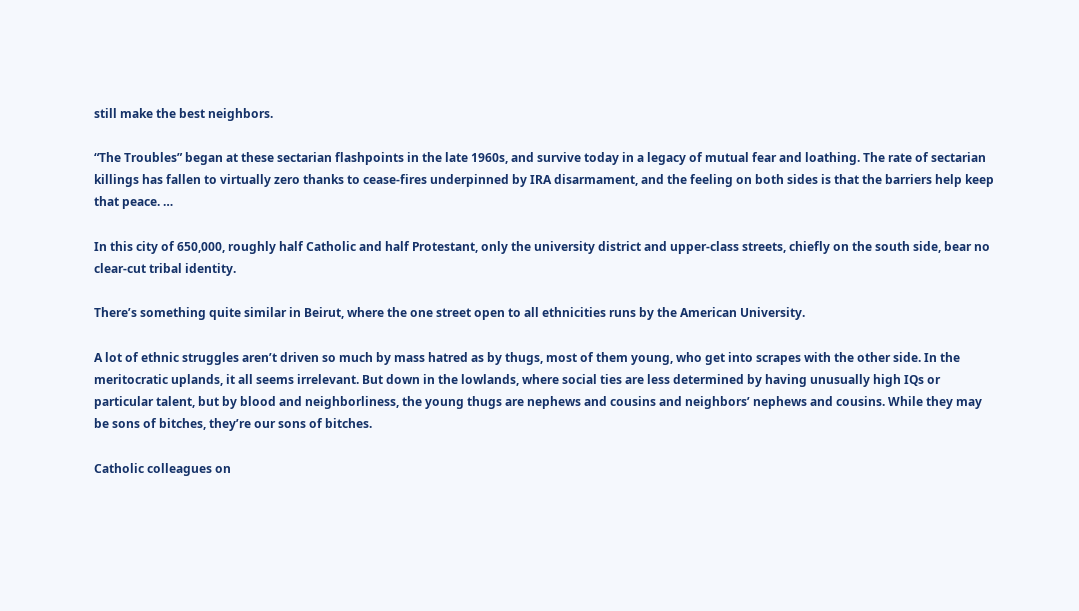still make the best neighbors.

“The Troubles” began at these sectarian flashpoints in the late 1960s, and survive today in a legacy of mutual fear and loathing. The rate of sectarian killings has fallen to virtually zero thanks to cease-fires underpinned by IRA disarmament, and the feeling on both sides is that the barriers help keep that peace. …

In this city of 650,000, roughly half Catholic and half Protestant, only the university district and upper-class streets, chiefly on the south side, bear no clear-cut tribal identity.

There’s something quite similar in Beirut, where the one street open to all ethnicities runs by the American University.

A lot of ethnic struggles aren’t driven so much by mass hatred as by thugs, most of them young, who get into scrapes with the other side. In the meritocratic uplands, it all seems irrelevant. But down in the lowlands, where social ties are less determined by having unusually high IQs or particular talent, but by blood and neighborliness, the young thugs are nephews and cousins and neighbors’ nephews and cousins. While they may be sons of bitches, they’re our sons of bitches.

Catholic colleagues on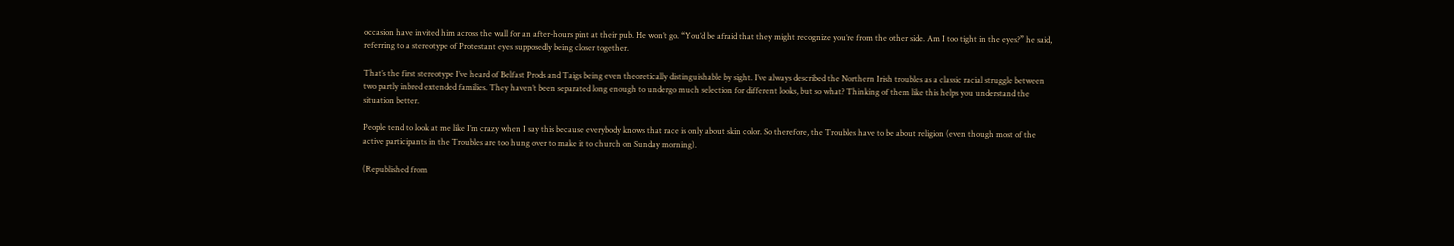occasion have invited him across the wall for an after-hours pint at their pub. He won’t go. “You’d be afraid that they might recognize you’re from the other side. Am I too tight in the eyes?” he said, referring to a stereotype of Protestant eyes supposedly being closer together.

That’s the first stereotype I’ve heard of Belfast Prods and Taigs being even theoretically distinguishable by sight. I’ve always described the Northern Irish troubles as a classic racial struggle between two partly inbred extended families. They haven’t been separated long enough to undergo much selection for different looks, but so what? Thinking of them like this helps you understand the situation better.

People tend to look at me like I’m crazy when I say this because everybody knows that race is only about skin color. So therefore, the Troubles have to be about religion (even though most of the active participants in the Troubles are too hung over to make it to church on Sunday morning).

(Republished from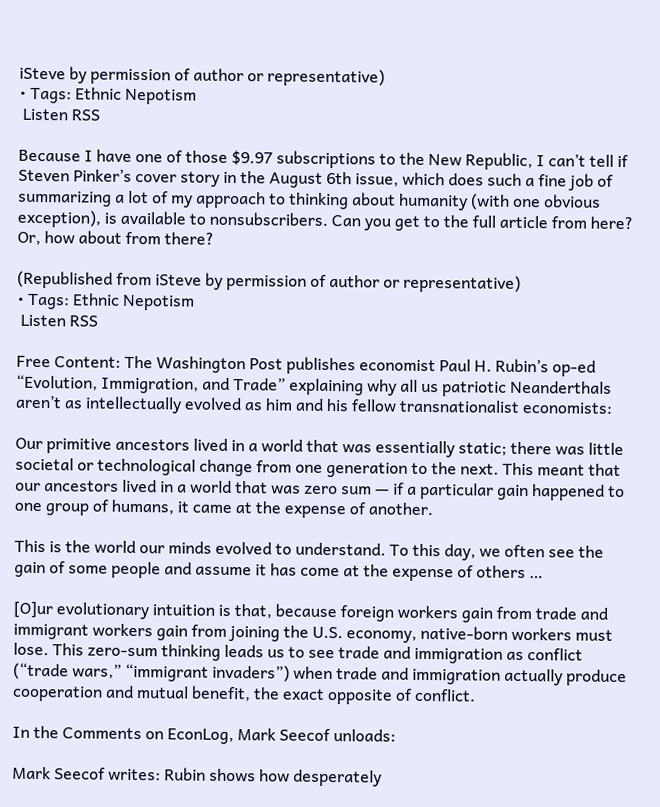iSteve by permission of author or representative)
• Tags: Ethnic Nepotism
 Listen RSS

Because I have one of those $9.97 subscriptions to the New Republic, I can’t tell if Steven Pinker’s cover story in the August 6th issue, which does such a fine job of summarizing a lot of my approach to thinking about humanity (with one obvious exception), is available to nonsubscribers. Can you get to the full article from here? Or, how about from there?

(Republished from iSteve by permission of author or representative)
• Tags: Ethnic Nepotism
 Listen RSS

Free Content: The Washington Post publishes economist Paul H. Rubin’s op-ed “Evolution, Immigration, and Trade” explaining why all us patriotic Neanderthals aren’t as intellectually evolved as him and his fellow transnationalist economists:

Our primitive ancestors lived in a world that was essentially static; there was little societal or technological change from one generation to the next. This meant that our ancestors lived in a world that was zero sum — if a particular gain happened to one group of humans, it came at the expense of another.

This is the world our minds evolved to understand. To this day, we often see the gain of some people and assume it has come at the expense of others …

[O]ur evolutionary intuition is that, because foreign workers gain from trade and immigrant workers gain from joining the U.S. economy, native-born workers must lose. This zero-sum thinking leads us to see trade and immigration as conflict (“trade wars,” “immigrant invaders”) when trade and immigration actually produce cooperation and mutual benefit, the exact opposite of conflict.

In the Comments on EconLog, Mark Seecof unloads:

Mark Seecof writes: Rubin shows how desperately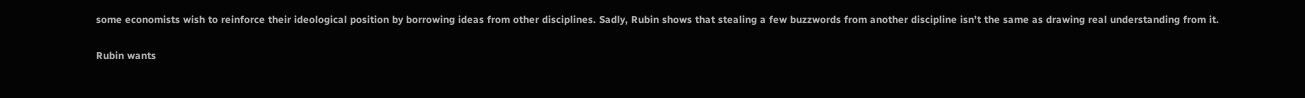some economists wish to reinforce their ideological position by borrowing ideas from other disciplines. Sadly, Rubin shows that stealing a few buzzwords from another discipline isn’t the same as drawing real understanding from it.

Rubin wants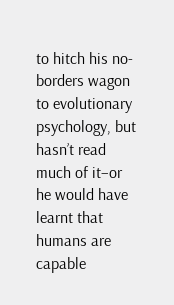to hitch his no-borders wagon to evolutionary psychology, but hasn’t read much of it–or he would have learnt that humans are capable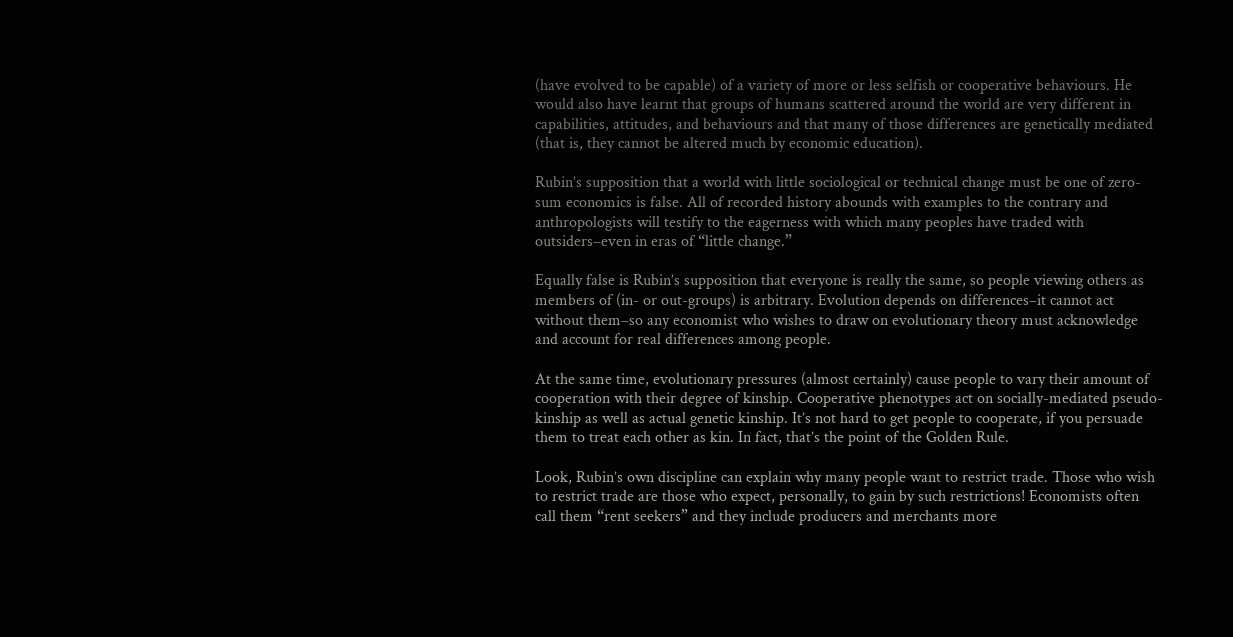(have evolved to be capable) of a variety of more or less selfish or cooperative behaviours. He would also have learnt that groups of humans scattered around the world are very different in capabilities, attitudes, and behaviours and that many of those differences are genetically mediated (that is, they cannot be altered much by economic education).

Rubin’s supposition that a world with little sociological or technical change must be one of zero-sum economics is false. All of recorded history abounds with examples to the contrary and anthropologists will testify to the eagerness with which many peoples have traded with outsiders–even in eras of “little change.”

Equally false is Rubin’s supposition that everyone is really the same, so people viewing others as members of (in- or out-groups) is arbitrary. Evolution depends on differences–it cannot act without them–so any economist who wishes to draw on evolutionary theory must acknowledge and account for real differences among people.

At the same time, evolutionary pressures (almost certainly) cause people to vary their amount of cooperation with their degree of kinship. Cooperative phenotypes act on socially-mediated pseudo-kinship as well as actual genetic kinship. It’s not hard to get people to cooperate, if you persuade them to treat each other as kin. In fact, that’s the point of the Golden Rule.

Look, Rubin’s own discipline can explain why many people want to restrict trade. Those who wish to restrict trade are those who expect, personally, to gain by such restrictions! Economists often call them “rent seekers” and they include producers and merchants more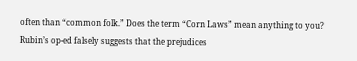often than “common folk.” Does the term “Corn Laws” mean anything to you? Rubin’s op-ed falsely suggests that the prejudices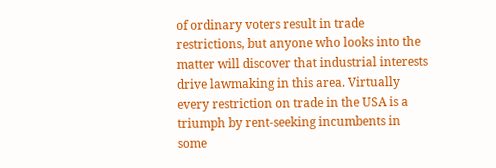of ordinary voters result in trade restrictions, but anyone who looks into the matter will discover that industrial interests drive lawmaking in this area. Virtually every restriction on trade in the USA is a triumph by rent-seeking incumbents in some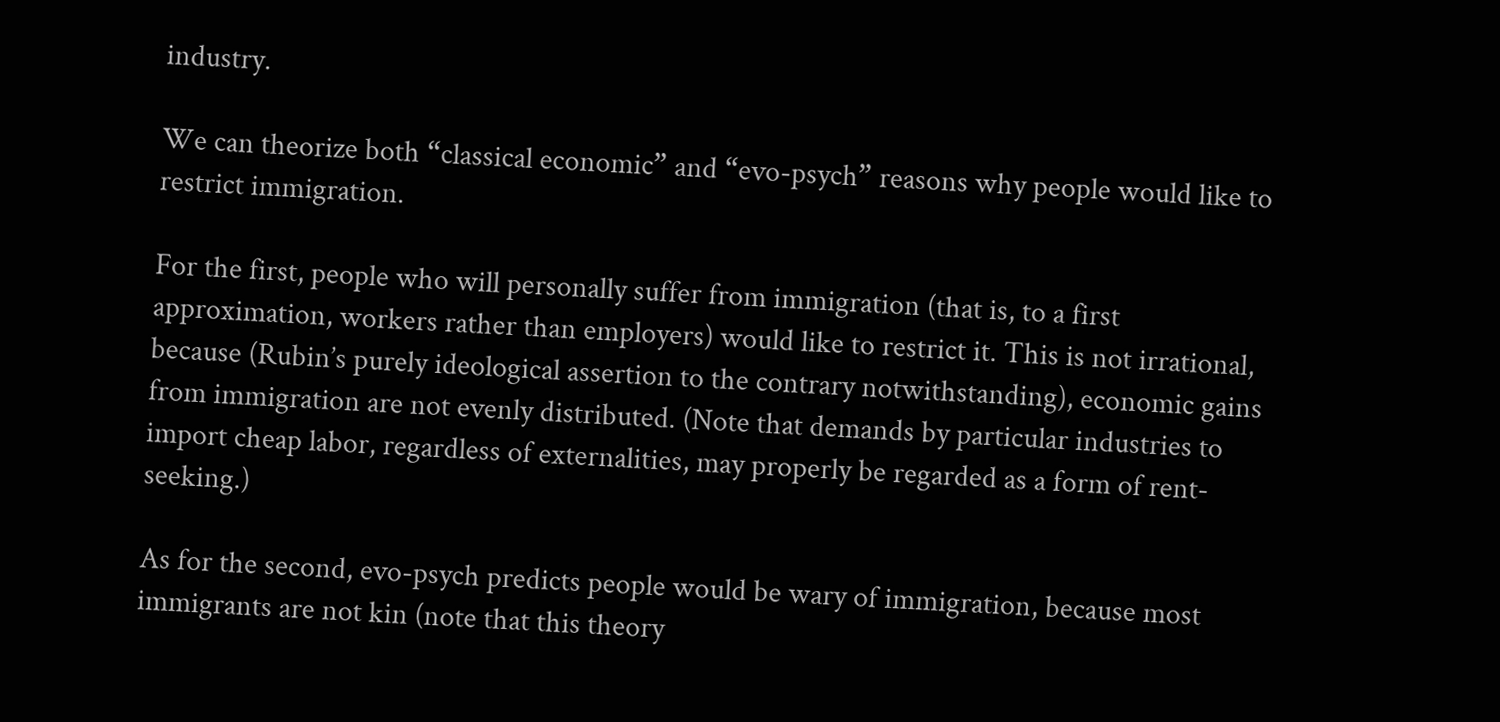industry.

We can theorize both “classical economic” and “evo-psych” reasons why people would like to restrict immigration.

For the first, people who will personally suffer from immigration (that is, to a first approximation, workers rather than employers) would like to restrict it. This is not irrational, because (Rubin’s purely ideological assertion to the contrary notwithstanding), economic gains from immigration are not evenly distributed. (Note that demands by particular industries to import cheap labor, regardless of externalities, may properly be regarded as a form of rent-seeking.)

As for the second, evo-psych predicts people would be wary of immigration, because most immigrants are not kin (note that this theory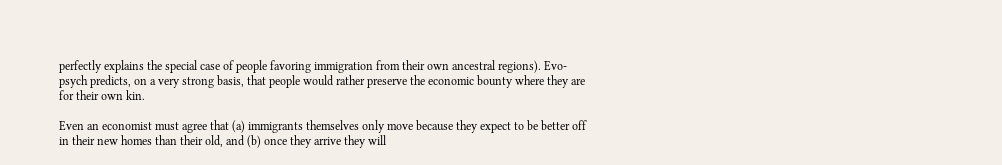perfectly explains the special case of people favoring immigration from their own ancestral regions). Evo-psych predicts, on a very strong basis, that people would rather preserve the economic bounty where they are for their own kin.

Even an economist must agree that (a) immigrants themselves only move because they expect to be better off in their new homes than their old, and (b) once they arrive they will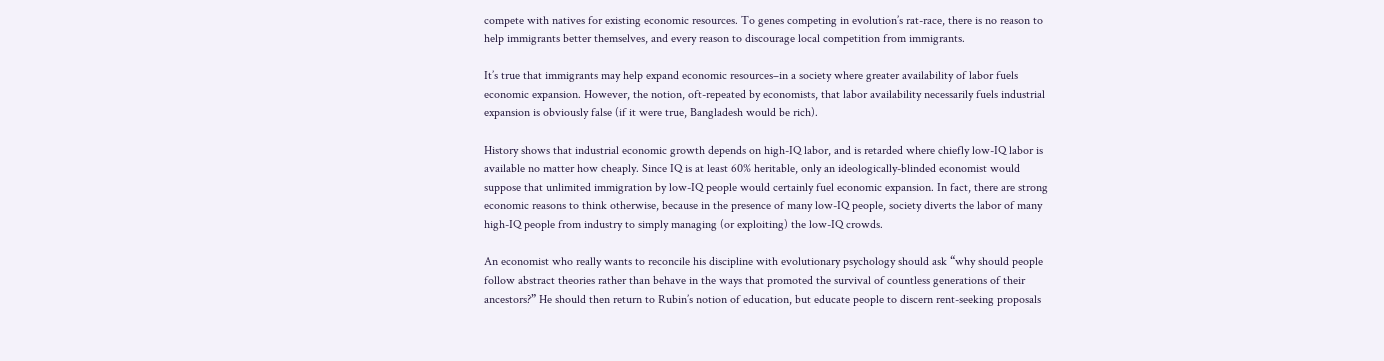compete with natives for existing economic resources. To genes competing in evolution’s rat-race, there is no reason to help immigrants better themselves, and every reason to discourage local competition from immigrants.

It’s true that immigrants may help expand economic resources–in a society where greater availability of labor fuels economic expansion. However, the notion, oft-repeated by economists, that labor availability necessarily fuels industrial expansion is obviously false (if it were true, Bangladesh would be rich).

History shows that industrial economic growth depends on high-IQ labor, and is retarded where chiefly low-IQ labor is available no matter how cheaply. Since IQ is at least 60% heritable, only an ideologically-blinded economist would suppose that unlimited immigration by low-IQ people would certainly fuel economic expansion. In fact, there are strong economic reasons to think otherwise, because in the presence of many low-IQ people, society diverts the labor of many high-IQ people from industry to simply managing (or exploiting) the low-IQ crowds.

An economist who really wants to reconcile his discipline with evolutionary psychology should ask “why should people follow abstract theories rather than behave in the ways that promoted the survival of countless generations of their ancestors?” He should then return to Rubin’s notion of education, but educate people to discern rent-seeking proposals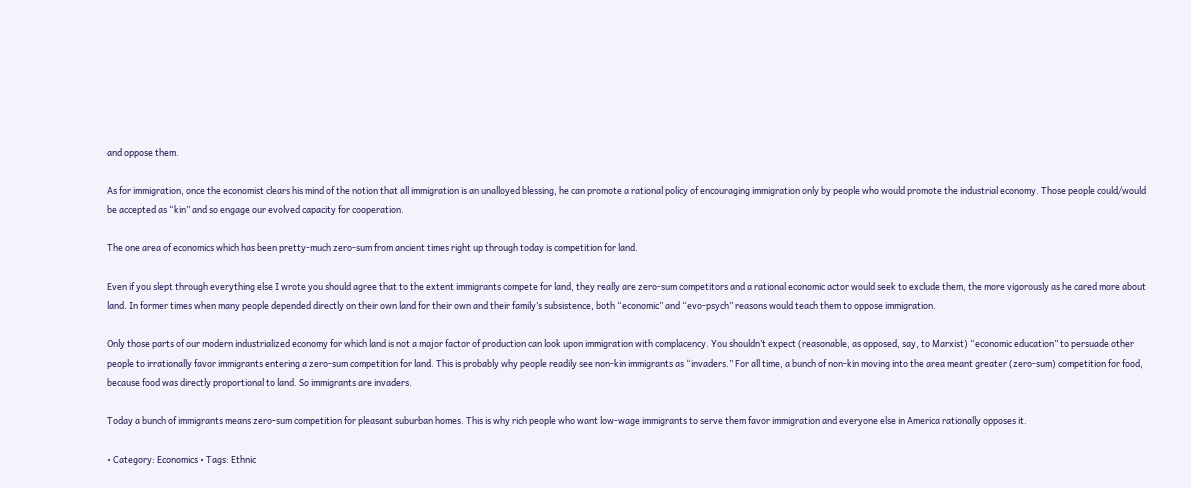and oppose them.

As for immigration, once the economist clears his mind of the notion that all immigration is an unalloyed blessing, he can promote a rational policy of encouraging immigration only by people who would promote the industrial economy. Those people could/would be accepted as “kin” and so engage our evolved capacity for cooperation.

The one area of economics which has been pretty-much zero-sum from ancient times right up through today is competition for land.

Even if you slept through everything else I wrote you should agree that to the extent immigrants compete for land, they really are zero-sum competitors and a rational economic actor would seek to exclude them, the more vigorously as he cared more about land. In former times when many people depended directly on their own land for their own and their family’s subsistence, both “economic” and “evo-psych” reasons would teach them to oppose immigration.

Only those parts of our modern industrialized economy for which land is not a major factor of production can look upon immigration with complacency. You shouldn’t expect (reasonable, as opposed, say, to Marxist) “economic education” to persuade other people to irrationally favor immigrants entering a zero-sum competition for land. This is probably why people readily see non-kin immigrants as “invaders.” For all time, a bunch of non-kin moving into the area meant greater (zero-sum) competition for food, because food was directly proportional to land. So immigrants are invaders.

Today a bunch of immigrants means zero-sum competition for pleasant suburban homes. This is why rich people who want low-wage immigrants to serve them favor immigration and everyone else in America rationally opposes it.

• Category: Economics • Tags: Ethnic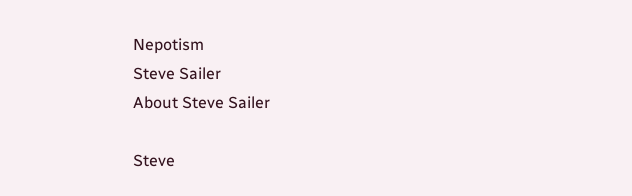Nepotism
Steve Sailer
About Steve Sailer

Steve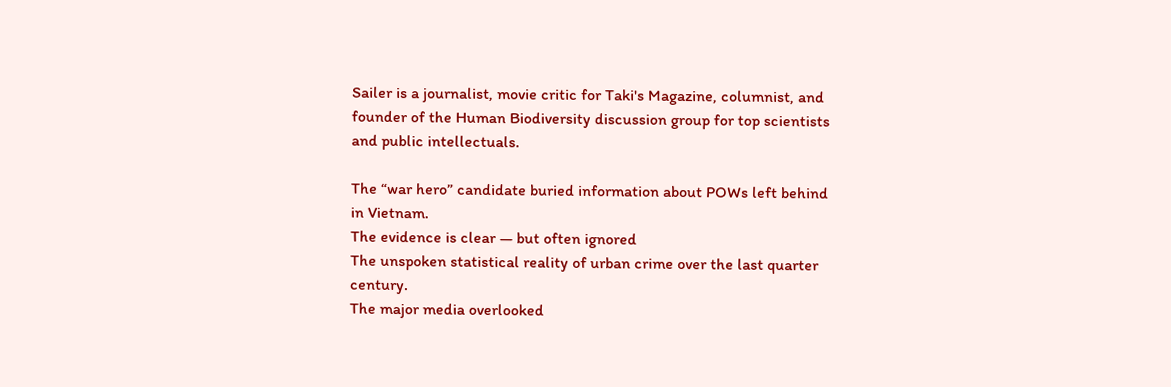Sailer is a journalist, movie critic for Taki's Magazine, columnist, and founder of the Human Biodiversity discussion group for top scientists and public intellectuals.

The “war hero” candidate buried information about POWs left behind in Vietnam.
The evidence is clear — but often ignored
The unspoken statistical reality of urban crime over the last quarter century.
The major media overlooked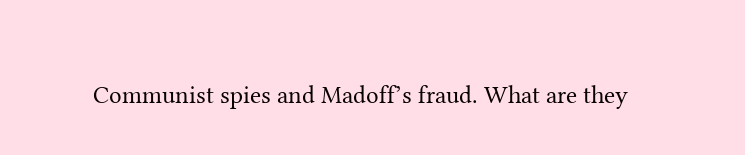Communist spies and Madoff’s fraud. What are they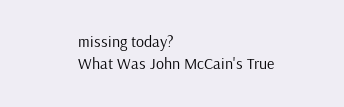missing today?
What Was John McCain's True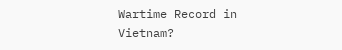Wartime Record in Vietnam?